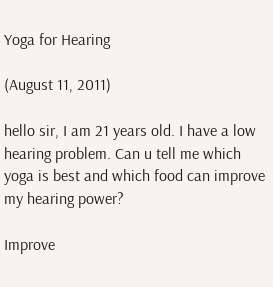Yoga for Hearing

(August 11, 2011)

hello sir, I am 21 years old. I have a low hearing problem. Can u tell me which yoga is best and which food can improve my hearing power?

Improve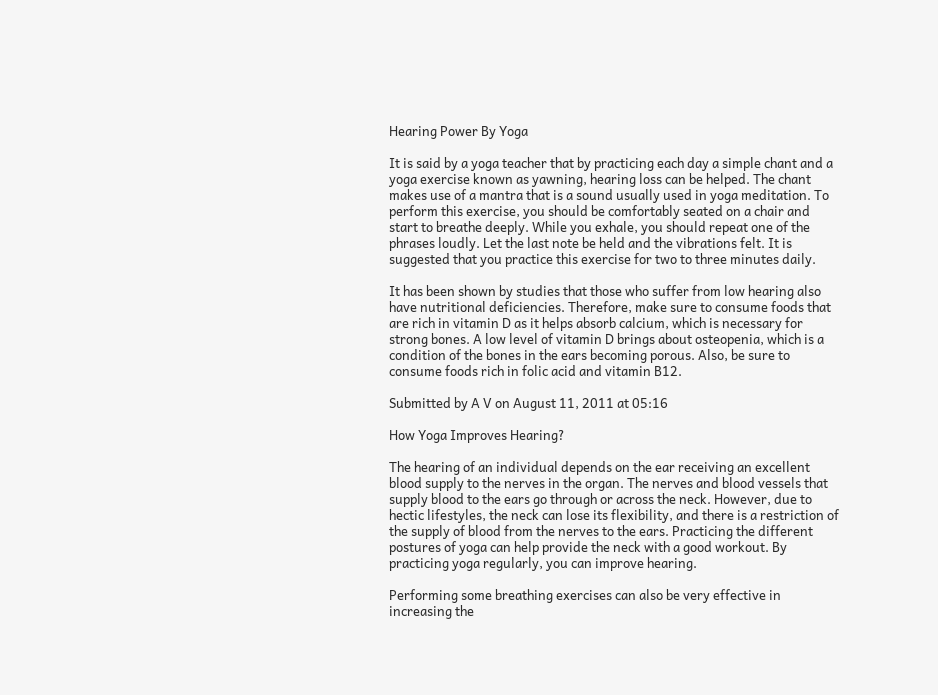Hearing Power By Yoga

It is said by a yoga teacher that by practicing each day a simple chant and a yoga exercise known as yawning, hearing loss can be helped. The chant makes use of a mantra that is a sound usually used in yoga meditation. To perform this exercise, you should be comfortably seated on a chair and start to breathe deeply. While you exhale, you should repeat one of the phrases loudly. Let the last note be held and the vibrations felt. It is suggested that you practice this exercise for two to three minutes daily.

It has been shown by studies that those who suffer from low hearing also have nutritional deficiencies. Therefore, make sure to consume foods that are rich in vitamin D as it helps absorb calcium, which is necessary for strong bones. A low level of vitamin D brings about osteopenia, which is a condition of the bones in the ears becoming porous. Also, be sure to consume foods rich in folic acid and vitamin B12.

Submitted by A V on August 11, 2011 at 05:16

How Yoga Improves Hearing?

The hearing of an individual depends on the ear receiving an excellent blood supply to the nerves in the organ. The nerves and blood vessels that supply blood to the ears go through or across the neck. However, due to hectic lifestyles, the neck can lose its flexibility, and there is a restriction of the supply of blood from the nerves to the ears. Practicing the different postures of yoga can help provide the neck with a good workout. By practicing yoga regularly, you can improve hearing.

Performing some breathing exercises can also be very effective in increasing the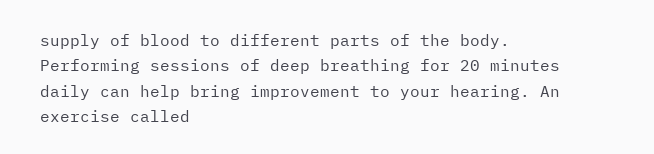supply of blood to different parts of the body. Performing sessions of deep breathing for 20 minutes daily can help bring improvement to your hearing. An exercise called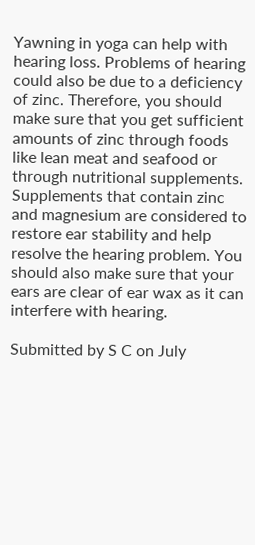Yawning in yoga can help with hearing loss. Problems of hearing could also be due to a deficiency of zinc. Therefore, you should make sure that you get sufficient amounts of zinc through foods like lean meat and seafood or through nutritional supplements. Supplements that contain zinc and magnesium are considered to restore ear stability and help resolve the hearing problem. You should also make sure that your ears are clear of ear wax as it can interfere with hearing.

Submitted by S C on July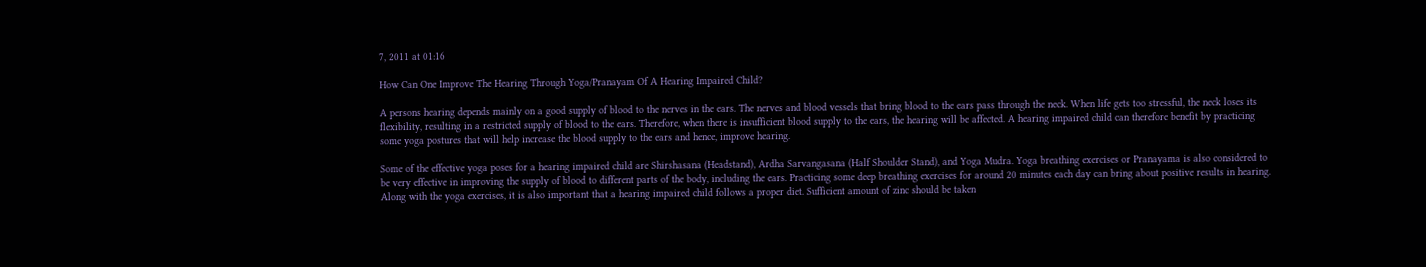7, 2011 at 01:16

How Can One Improve The Hearing Through Yoga/Pranayam Of A Hearing Impaired Child?

A persons hearing depends mainly on a good supply of blood to the nerves in the ears. The nerves and blood vessels that bring blood to the ears pass through the neck. When life gets too stressful, the neck loses its flexibility, resulting in a restricted supply of blood to the ears. Therefore, when there is insufficient blood supply to the ears, the hearing will be affected. A hearing impaired child can therefore benefit by practicing some yoga postures that will help increase the blood supply to the ears and hence, improve hearing.

Some of the effective yoga poses for a hearing impaired child are Shirshasana (Headstand), Ardha Sarvangasana (Half Shoulder Stand), and Yoga Mudra. Yoga breathing exercises or Pranayama is also considered to be very effective in improving the supply of blood to different parts of the body, including the ears. Practicing some deep breathing exercises for around 20 minutes each day can bring about positive results in hearing. Along with the yoga exercises, it is also important that a hearing impaired child follows a proper diet. Sufficient amount of zinc should be taken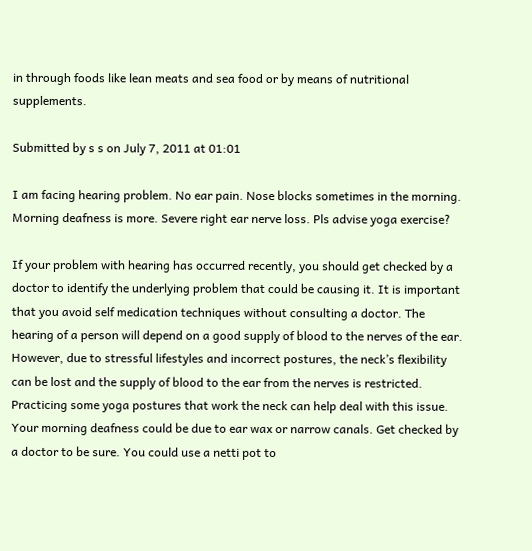in through foods like lean meats and sea food or by means of nutritional supplements.

Submitted by s s on July 7, 2011 at 01:01

I am facing hearing problem. No ear pain. Nose blocks sometimes in the morning. Morning deafness is more. Severe right ear nerve loss. Pls advise yoga exercise?

If your problem with hearing has occurred recently, you should get checked by a doctor to identify the underlying problem that could be causing it. It is important that you avoid self medication techniques without consulting a doctor. The hearing of a person will depend on a good supply of blood to the nerves of the ear. However, due to stressful lifestyles and incorrect postures, the neck’s flexibility can be lost and the supply of blood to the ear from the nerves is restricted. Practicing some yoga postures that work the neck can help deal with this issue. Your morning deafness could be due to ear wax or narrow canals. Get checked by a doctor to be sure. You could use a netti pot to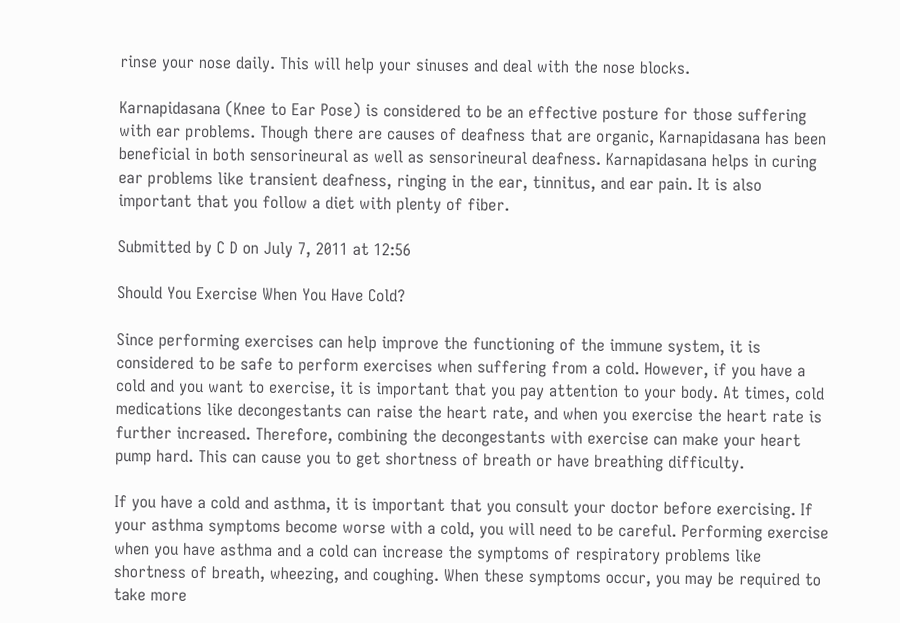rinse your nose daily. This will help your sinuses and deal with the nose blocks.

Karnapidasana (Knee to Ear Pose) is considered to be an effective posture for those suffering with ear problems. Though there are causes of deafness that are organic, Karnapidasana has been beneficial in both sensorineural as well as sensorineural deafness. Karnapidasana helps in curing ear problems like transient deafness, ringing in the ear, tinnitus, and ear pain. It is also important that you follow a diet with plenty of fiber.

Submitted by C D on July 7, 2011 at 12:56

Should You Exercise When You Have Cold?

Since performing exercises can help improve the functioning of the immune system, it is considered to be safe to perform exercises when suffering from a cold. However, if you have a cold and you want to exercise, it is important that you pay attention to your body. At times, cold medications like decongestants can raise the heart rate, and when you exercise the heart rate is further increased. Therefore, combining the decongestants with exercise can make your heart pump hard. This can cause you to get shortness of breath or have breathing difficulty.

If you have a cold and asthma, it is important that you consult your doctor before exercising. If your asthma symptoms become worse with a cold, you will need to be careful. Performing exercise when you have asthma and a cold can increase the symptoms of respiratory problems like shortness of breath, wheezing, and coughing. When these symptoms occur, you may be required to take more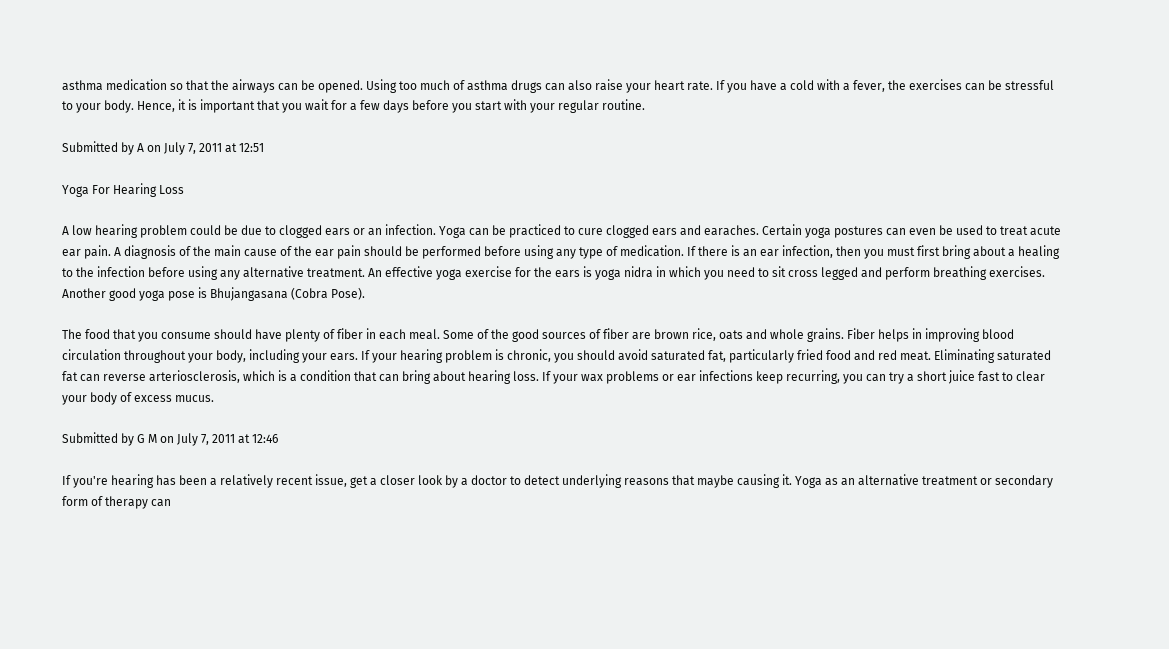asthma medication so that the airways can be opened. Using too much of asthma drugs can also raise your heart rate. If you have a cold with a fever, the exercises can be stressful to your body. Hence, it is important that you wait for a few days before you start with your regular routine.

Submitted by A on July 7, 2011 at 12:51

Yoga For Hearing Loss

A low hearing problem could be due to clogged ears or an infection. Yoga can be practiced to cure clogged ears and earaches. Certain yoga postures can even be used to treat acute ear pain. A diagnosis of the main cause of the ear pain should be performed before using any type of medication. If there is an ear infection, then you must first bring about a healing to the infection before using any alternative treatment. An effective yoga exercise for the ears is yoga nidra in which you need to sit cross legged and perform breathing exercises. Another good yoga pose is Bhujangasana (Cobra Pose).

The food that you consume should have plenty of fiber in each meal. Some of the good sources of fiber are brown rice, oats and whole grains. Fiber helps in improving blood circulation throughout your body, including your ears. If your hearing problem is chronic, you should avoid saturated fat, particularly fried food and red meat. Eliminating saturated fat can reverse arteriosclerosis, which is a condition that can bring about hearing loss. If your wax problems or ear infections keep recurring, you can try a short juice fast to clear your body of excess mucus.

Submitted by G M on July 7, 2011 at 12:46

If you're hearing has been a relatively recent issue, get a closer look by a doctor to detect underlying reasons that maybe causing it. Yoga as an alternative treatment or secondary form of therapy can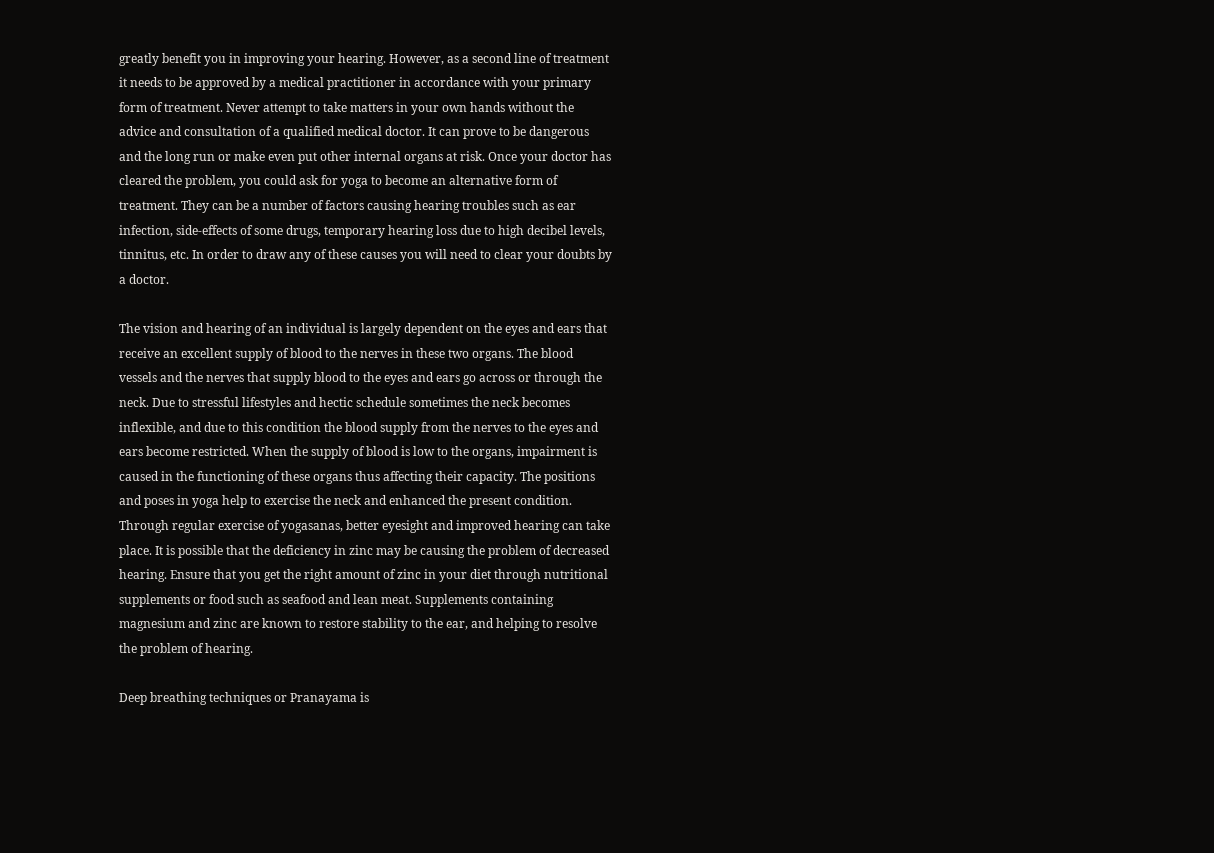greatly benefit you in improving your hearing. However, as a second line of treatment it needs to be approved by a medical practitioner in accordance with your primary form of treatment. Never attempt to take matters in your own hands without the advice and consultation of a qualified medical doctor. It can prove to be dangerous and the long run or make even put other internal organs at risk. Once your doctor has cleared the problem, you could ask for yoga to become an alternative form of treatment. They can be a number of factors causing hearing troubles such as ear infection, side-effects of some drugs, temporary hearing loss due to high decibel levels, tinnitus, etc. In order to draw any of these causes you will need to clear your doubts by a doctor.

The vision and hearing of an individual is largely dependent on the eyes and ears that receive an excellent supply of blood to the nerves in these two organs. The blood vessels and the nerves that supply blood to the eyes and ears go across or through the neck. Due to stressful lifestyles and hectic schedule sometimes the neck becomes inflexible, and due to this condition the blood supply from the nerves to the eyes and ears become restricted. When the supply of blood is low to the organs, impairment is caused in the functioning of these organs thus affecting their capacity. The positions and poses in yoga help to exercise the neck and enhanced the present condition. Through regular exercise of yogasanas, better eyesight and improved hearing can take place. It is possible that the deficiency in zinc may be causing the problem of decreased hearing. Ensure that you get the right amount of zinc in your diet through nutritional supplements or food such as seafood and lean meat. Supplements containing magnesium and zinc are known to restore stability to the ear, and helping to resolve the problem of hearing.

Deep breathing techniques or Pranayama is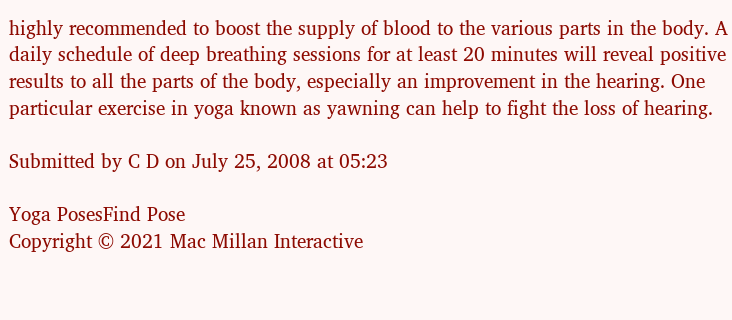highly recommended to boost the supply of blood to the various parts in the body. A daily schedule of deep breathing sessions for at least 20 minutes will reveal positive results to all the parts of the body, especially an improvement in the hearing. One particular exercise in yoga known as yawning can help to fight the loss of hearing.

Submitted by C D on July 25, 2008 at 05:23

Yoga PosesFind Pose
Copyright © 2021 Mac Millan Interactive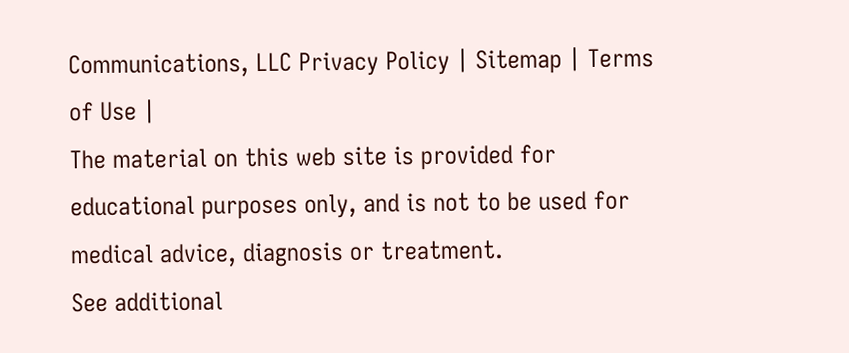Communications, LLC Privacy Policy | Sitemap | Terms of Use |
The material on this web site is provided for educational purposes only, and is not to be used for medical advice, diagnosis or treatment.
See additional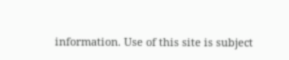information. Use of this site is subject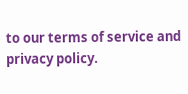to our terms of service and privacy policy.